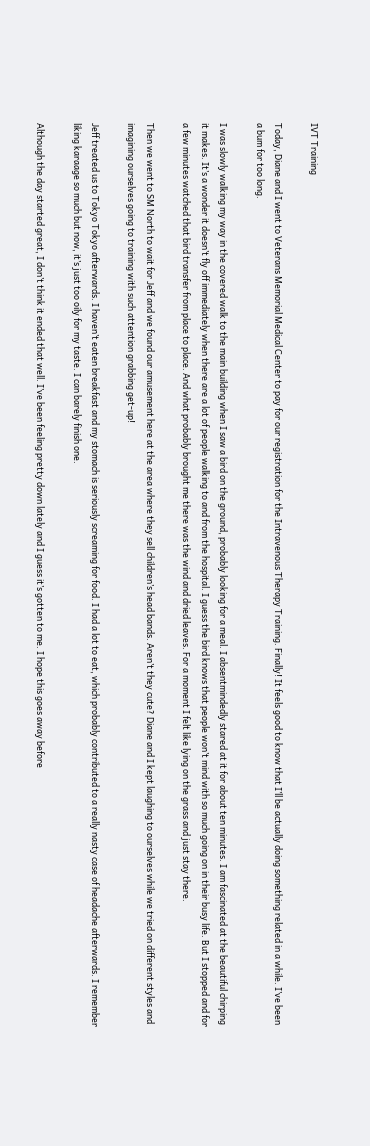IVT Training

Today, Diane and I went to Veterans Memorial Medical Center to pay for our registration for the Intravenous Therapy Training. Finally! It feels good to know that I’ll be actually doing something related in a while. I’ve been a bum for too long.

I was slowly walking my way in the covered walk to the main building when I saw a bird on the ground, probably looking for a meal. I absentmindedly stared at it for about ten minutes. I am fascinated at the beautiful chirping it makes. It’s a wonder it doesn’t fly off immediately when there are a lot of people walking to and from the hospital. I guess the bird knows that people won’t mind with so much going on in their busy life. But I stopped and for a few minutes watched that bird transfer from place to place. And what probably brought me there was the wind and dried leaves. For a moment I felt like lying on the grass and just stay there.

Then we went to SM North to wait for Jeff and we found our amusement here at the area where they sell children’s head bands. Aren’t they cute? Diane and I kept laughing to ourselves while we tried on different styles and imagining ourselves going to training with such attention grabbing get-up!

Jeff treated us to Tokyo Tokyo afterwards. I haven’t eaten breakfast and my stomach is seriously screaming for food. I had a lot to eat, which probably contributed to a really nasty case of headache afterwards. I remember liking karaage so much but now, it’s just too oily for my taste. I can barely finish one.

Although the day started great, I don’t think it ended that well. I’ve been feeling pretty down lately and I guess it’s gotten to me. I hope this goes away before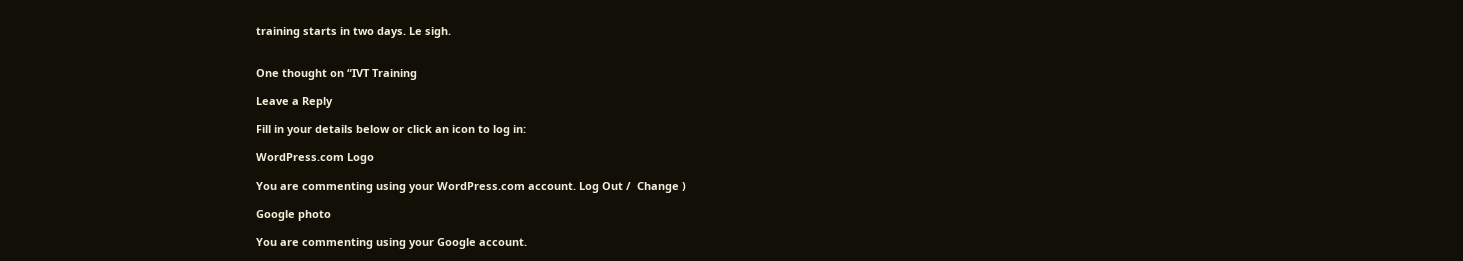training starts in two days. Le sigh.


One thought on “IVT Training

Leave a Reply

Fill in your details below or click an icon to log in:

WordPress.com Logo

You are commenting using your WordPress.com account. Log Out /  Change )

Google photo

You are commenting using your Google account.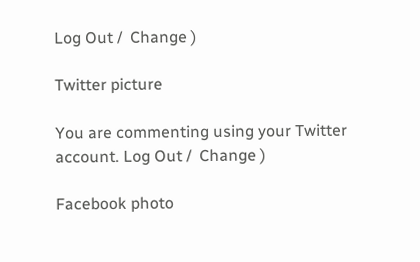Log Out /  Change )

Twitter picture

You are commenting using your Twitter account. Log Out /  Change )

Facebook photo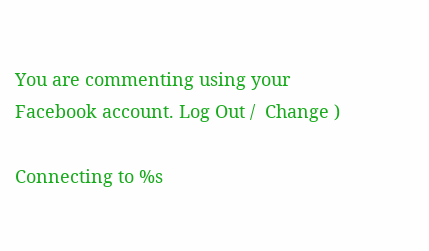You are commenting using your Facebook account. Log Out /  Change )

Connecting to %s